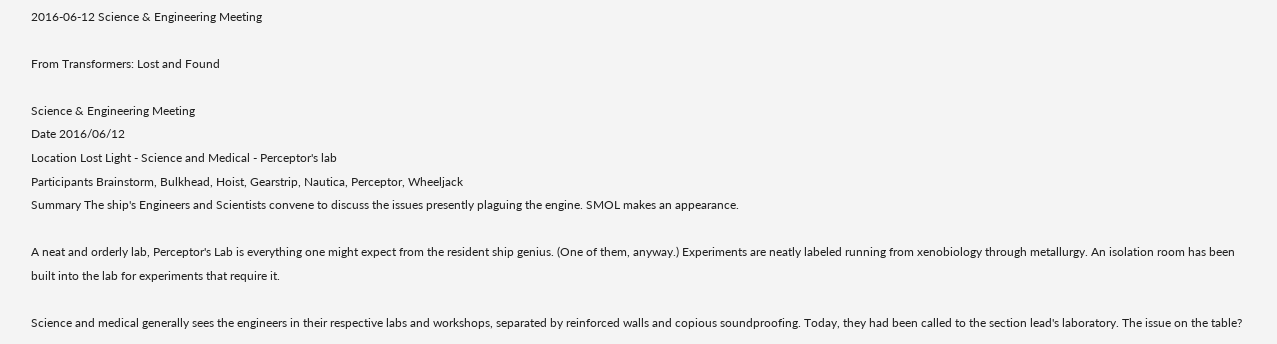2016-06-12 Science & Engineering Meeting

From Transformers: Lost and Found

Science & Engineering Meeting
Date 2016/06/12
Location Lost Light - Science and Medical - Perceptor's lab
Participants Brainstorm, Bulkhead, Hoist, Gearstrip, Nautica, Perceptor, Wheeljack
Summary The ship's Engineers and Scientists convene to discuss the issues presently plaguing the engine. SMOL makes an appearance.

A neat and orderly lab, Perceptor's Lab is everything one might expect from the resident ship genius. (One of them, anyway.) Experiments are neatly labeled running from xenobiology through metallurgy. An isolation room has been built into the lab for experiments that require it.

Science and medical generally sees the engineers in their respective labs and workshops, separated by reinforced walls and copious soundproofing. Today, they had been called to the section lead's laboratory. The issue on the table?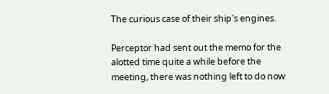The curious case of their ship's engines.

Perceptor had sent out the memo for the alotted time quite a while before the meeting, there was nothing left to do now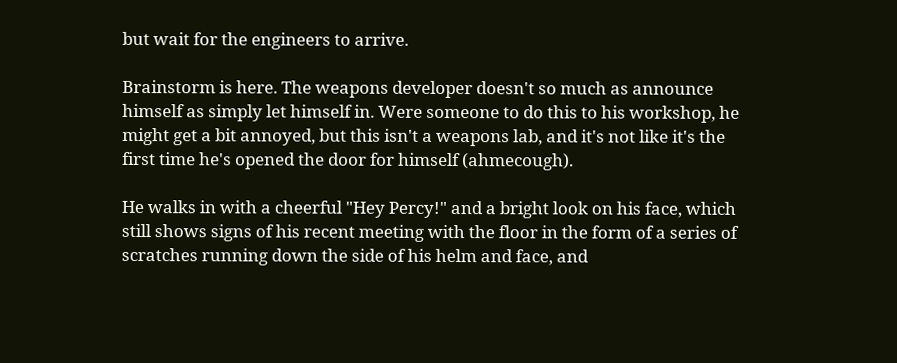but wait for the engineers to arrive.

Brainstorm is here. The weapons developer doesn't so much as announce himself as simply let himself in. Were someone to do this to his workshop, he might get a bit annoyed, but this isn't a weapons lab, and it's not like it's the first time he's opened the door for himself (ahmecough).

He walks in with a cheerful "Hey Percy!" and a bright look on his face, which still shows signs of his recent meeting with the floor in the form of a series of scratches running down the side of his helm and face, and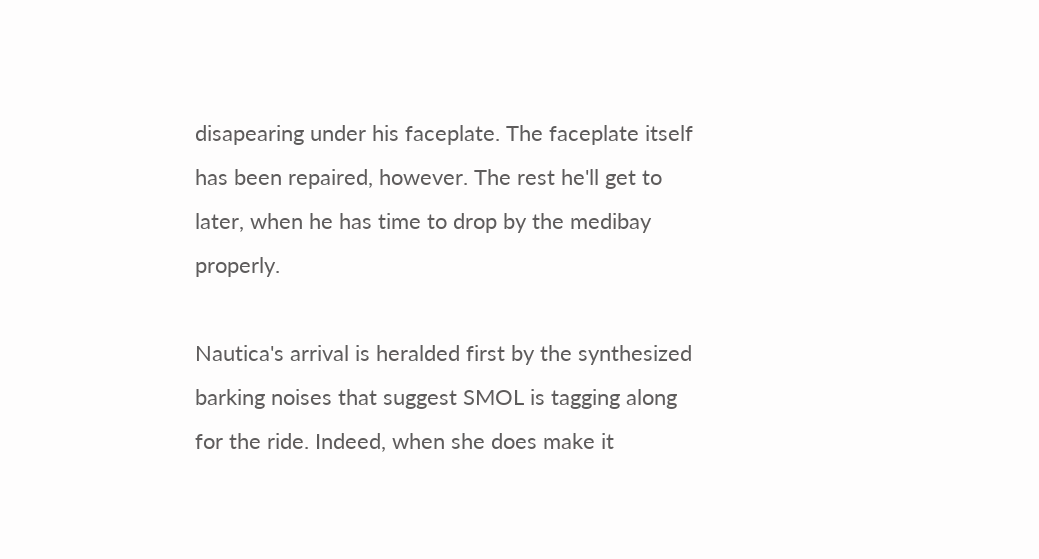disapearing under his faceplate. The faceplate itself has been repaired, however. The rest he'll get to later, when he has time to drop by the medibay properly.

Nautica's arrival is heralded first by the synthesized barking noises that suggest SMOL is tagging along for the ride. Indeed, when she does make it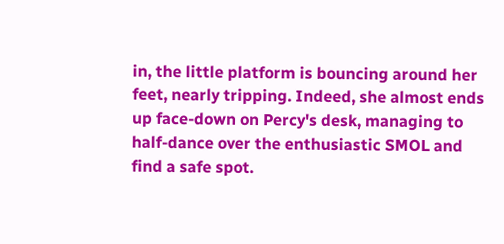in, the little platform is bouncing around her feet, nearly tripping. Indeed, she almost ends up face-down on Percy's desk, managing to half-dance over the enthusiastic SMOL and find a safe spot.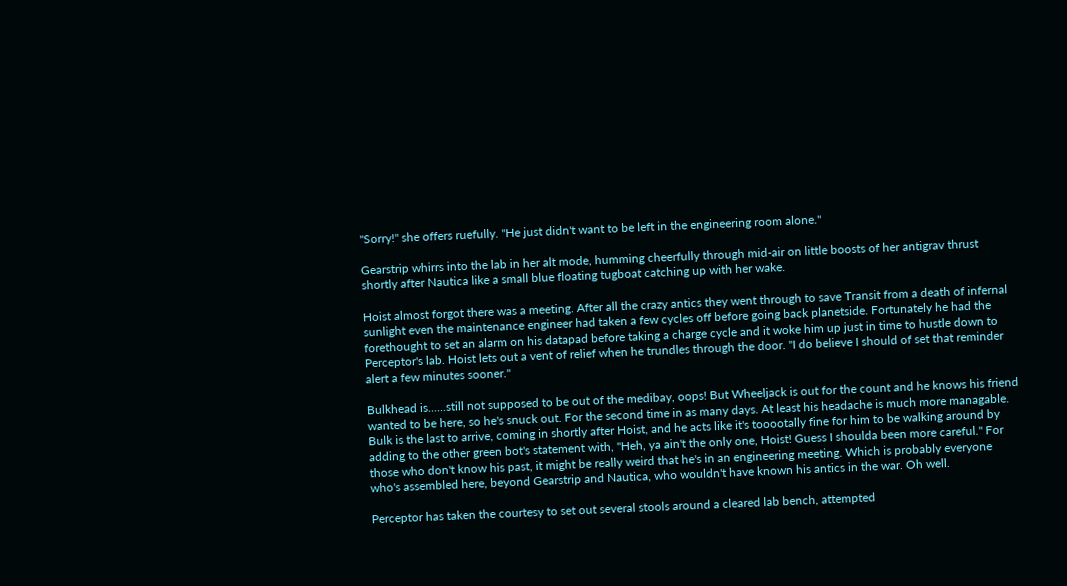"Sorry!" she offers ruefully. "He just didn't want to be left in the engineering room alone."

Gearstrip whirrs into the lab in her alt mode, humming cheerfully through mid-air on little boosts of her antigrav thrust shortly after Nautica like a small blue floating tugboat catching up with her wake.

Hoist almost forgot there was a meeting. After all the crazy antics they went through to save Transit from a death of infernal sunlight even the maintenance engineer had taken a few cycles off before going back planetside. Fortunately he had the forethought to set an alarm on his datapad before taking a charge cycle and it woke him up just in time to hustle down to Perceptor's lab. Hoist lets out a vent of relief when he trundles through the door. "I do believe I should of set that reminder alert a few minutes sooner."

Bulkhead is......still not supposed to be out of the medibay, oops! But Wheeljack is out for the count and he knows his friend wanted to be here, so he's snuck out. For the second time in as many days. At least his headache is much more managable. Bulk is the last to arrive, coming in shortly after Hoist, and he acts like it's tooootally fine for him to be walking around by adding to the other green bot's statement with, "Heh, ya ain't the only one, Hoist! Guess I shoulda been more careful." For those who don't know his past, it might be really weird that he's in an engineering meeting. Which is probably everyone who's assembled here, beyond Gearstrip and Nautica, who wouldn't have known his antics in the war. Oh well.

Perceptor has taken the courtesy to set out several stools around a cleared lab bench, attempted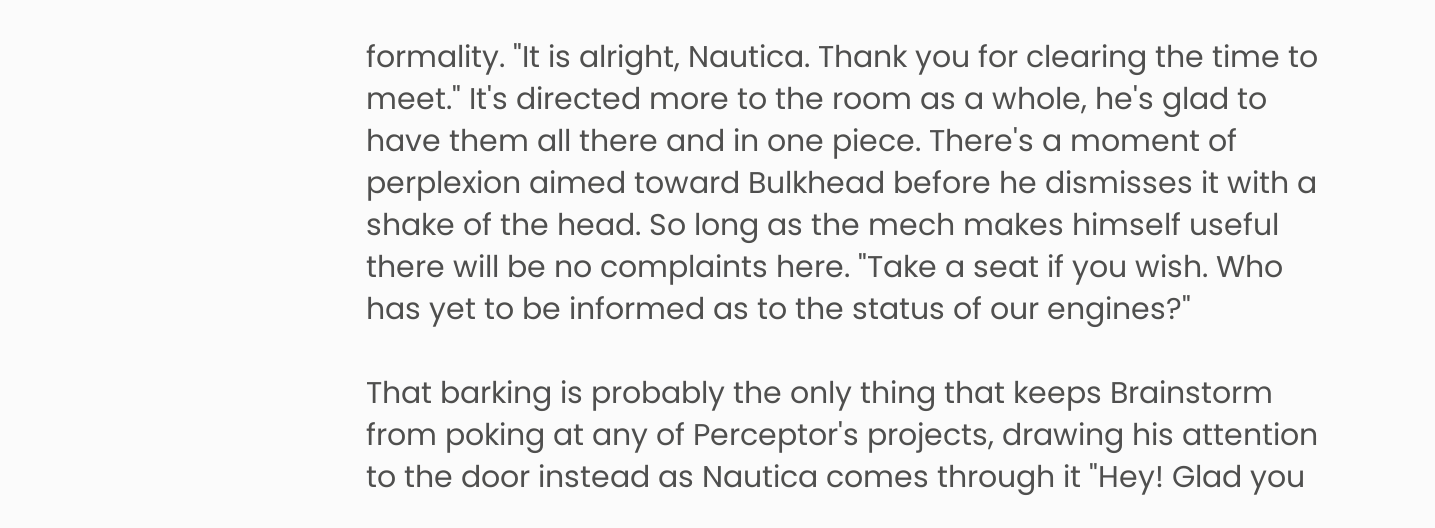formality. "It is alright, Nautica. Thank you for clearing the time to meet." It's directed more to the room as a whole, he's glad to have them all there and in one piece. There's a moment of perplexion aimed toward Bulkhead before he dismisses it with a shake of the head. So long as the mech makes himself useful there will be no complaints here. "Take a seat if you wish. Who has yet to be informed as to the status of our engines?"

That barking is probably the only thing that keeps Brainstorm from poking at any of Perceptor's projects, drawing his attention to the door instead as Nautica comes through it "Hey! Glad you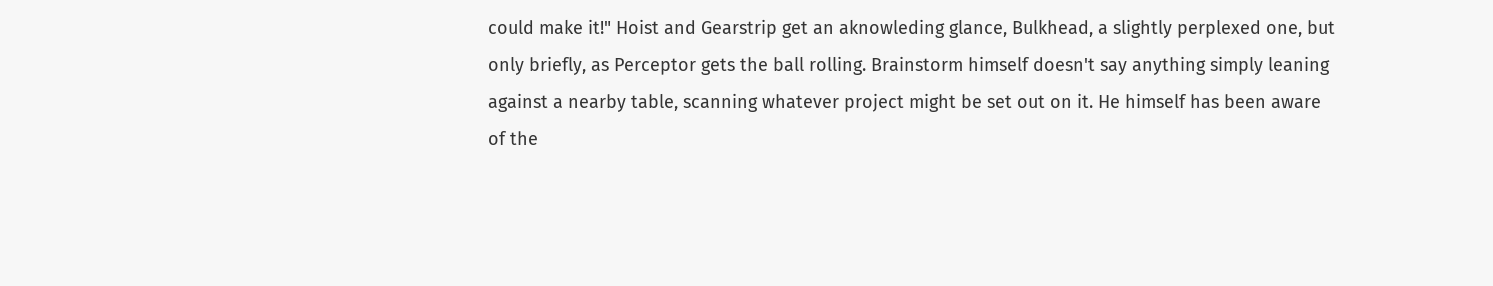could make it!" Hoist and Gearstrip get an aknowleding glance, Bulkhead, a slightly perplexed one, but only briefly, as Perceptor gets the ball rolling. Brainstorm himself doesn't say anything simply leaning against a nearby table, scanning whatever project might be set out on it. He himself has been aware of the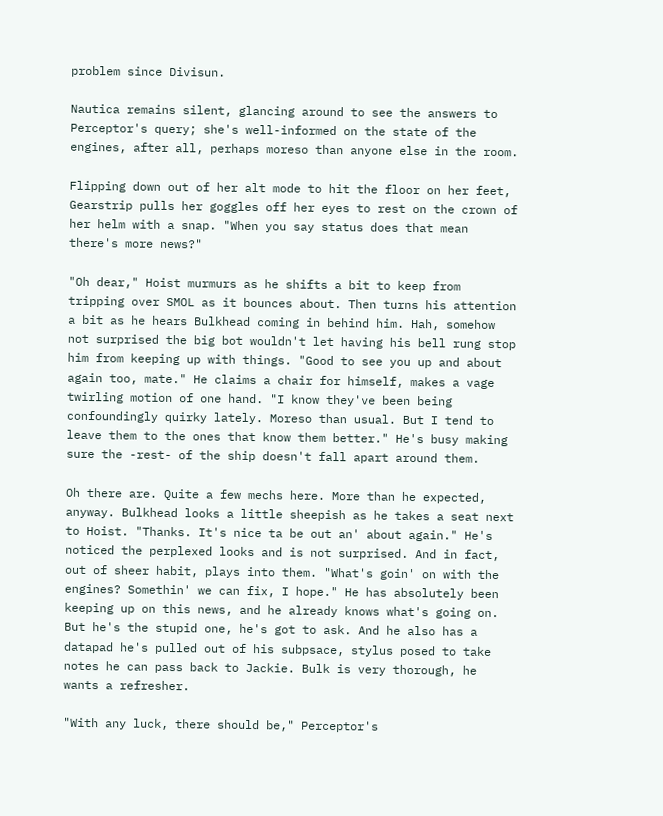problem since Divisun.

Nautica remains silent, glancing around to see the answers to Perceptor's query; she's well-informed on the state of the engines, after all, perhaps moreso than anyone else in the room.

Flipping down out of her alt mode to hit the floor on her feet, Gearstrip pulls her goggles off her eyes to rest on the crown of her helm with a snap. "When you say status does that mean there's more news?"

"Oh dear," Hoist murmurs as he shifts a bit to keep from tripping over SMOL as it bounces about. Then turns his attention a bit as he hears Bulkhead coming in behind him. Hah, somehow not surprised the big bot wouldn't let having his bell rung stop him from keeping up with things. "Good to see you up and about again too, mate." He claims a chair for himself, makes a vage twirling motion of one hand. "I know they've been being confoundingly quirky lately. Moreso than usual. But I tend to leave them to the ones that know them better." He's busy making sure the -rest- of the ship doesn't fall apart around them.

Oh there are. Quite a few mechs here. More than he expected, anyway. Bulkhead looks a little sheepish as he takes a seat next to Hoist. "Thanks. It's nice ta be out an' about again." He's noticed the perplexed looks and is not surprised. And in fact, out of sheer habit, plays into them. "What's goin' on with the engines? Somethin' we can fix, I hope." He has absolutely been keeping up on this news, and he already knows what's going on. But he's the stupid one, he's got to ask. And he also has a datapad he's pulled out of his subpsace, stylus posed to take notes he can pass back to Jackie. Bulk is very thorough, he wants a refresher.

"With any luck, there should be," Perceptor's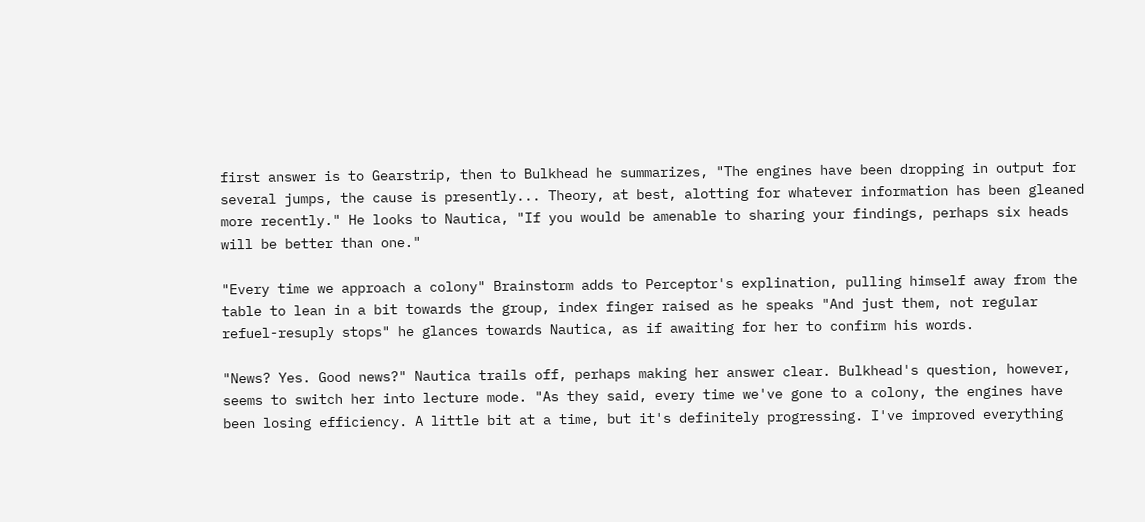first answer is to Gearstrip, then to Bulkhead he summarizes, "The engines have been dropping in output for several jumps, the cause is presently... Theory, at best, alotting for whatever information has been gleaned more recently." He looks to Nautica, "If you would be amenable to sharing your findings, perhaps six heads will be better than one."

"Every time we approach a colony" Brainstorm adds to Perceptor's explination, pulling himself away from the table to lean in a bit towards the group, index finger raised as he speaks "And just them, not regular refuel-resuply stops" he glances towards Nautica, as if awaiting for her to confirm his words.

"News? Yes. Good news?" Nautica trails off, perhaps making her answer clear. Bulkhead's question, however, seems to switch her into lecture mode. "As they said, every time we've gone to a colony, the engines have been losing efficiency. A little bit at a time, but it's definitely progressing. I've improved everything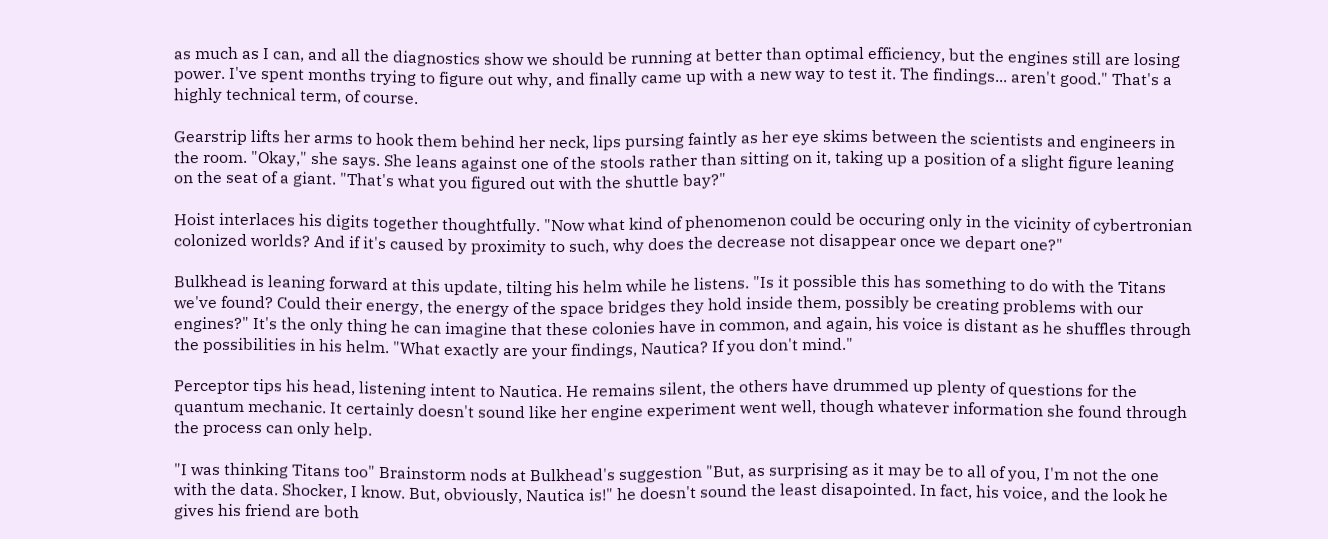as much as I can, and all the diagnostics show we should be running at better than optimal efficiency, but the engines still are losing power. I've spent months trying to figure out why, and finally came up with a new way to test it. The findings... aren't good." That's a highly technical term, of course.

Gearstrip lifts her arms to hook them behind her neck, lips pursing faintly as her eye skims between the scientists and engineers in the room. "Okay," she says. She leans against one of the stools rather than sitting on it, taking up a position of a slight figure leaning on the seat of a giant. "That's what you figured out with the shuttle bay?"

Hoist interlaces his digits together thoughtfully. "Now what kind of phenomenon could be occuring only in the vicinity of cybertronian colonized worlds? And if it's caused by proximity to such, why does the decrease not disappear once we depart one?"

Bulkhead is leaning forward at this update, tilting his helm while he listens. "Is it possible this has something to do with the Titans we've found? Could their energy, the energy of the space bridges they hold inside them, possibly be creating problems with our engines?" It's the only thing he can imagine that these colonies have in common, and again, his voice is distant as he shuffles through the possibilities in his helm. "What exactly are your findings, Nautica? If you don't mind."

Perceptor tips his head, listening intent to Nautica. He remains silent, the others have drummed up plenty of questions for the quantum mechanic. It certainly doesn't sound like her engine experiment went well, though whatever information she found through the process can only help.

"I was thinking Titans too" Brainstorm nods at Bulkhead's suggestion "But, as surprising as it may be to all of you, I'm not the one with the data. Shocker, I know. But, obviously, Nautica is!" he doesn't sound the least disapointed. In fact, his voice, and the look he gives his friend are both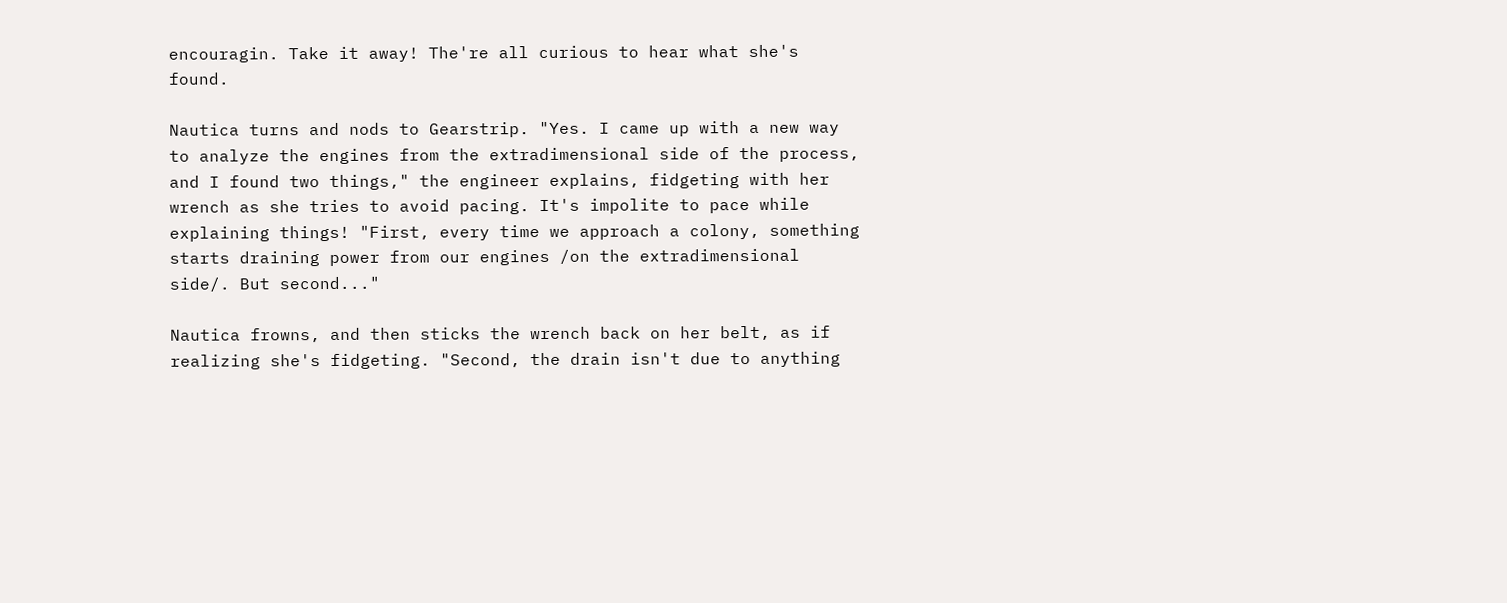encouragin. Take it away! The're all curious to hear what she's found.

Nautica turns and nods to Gearstrip. "Yes. I came up with a new way to analyze the engines from the extradimensional side of the process, and I found two things," the engineer explains, fidgeting with her wrench as she tries to avoid pacing. It's impolite to pace while explaining things! "First, every time we approach a colony, something starts draining power from our engines /on the extradimensional side/. But second..."

Nautica frowns, and then sticks the wrench back on her belt, as if realizing she's fidgeting. "Second, the drain isn't due to anything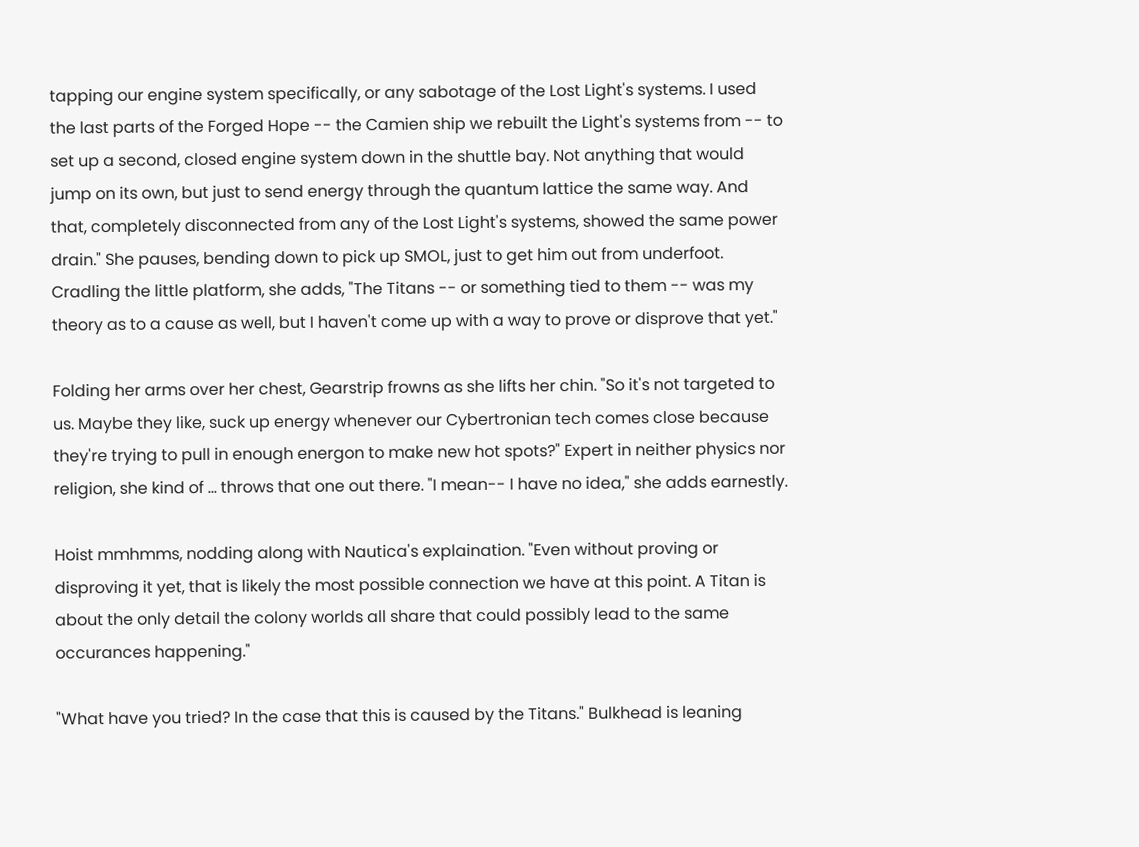tapping our engine system specifically, or any sabotage of the Lost Light's systems. I used the last parts of the Forged Hope -- the Camien ship we rebuilt the Light's systems from -- to set up a second, closed engine system down in the shuttle bay. Not anything that would jump on its own, but just to send energy through the quantum lattice the same way. And that, completely disconnected from any of the Lost Light's systems, showed the same power drain." She pauses, bending down to pick up SMOL, just to get him out from underfoot. Cradling the little platform, she adds, "The Titans -- or something tied to them -- was my theory as to a cause as well, but I haven't come up with a way to prove or disprove that yet."

Folding her arms over her chest, Gearstrip frowns as she lifts her chin. "So it's not targeted to us. Maybe they like, suck up energy whenever our Cybertronian tech comes close because they're trying to pull in enough energon to make new hot spots?" Expert in neither physics nor religion, she kind of ... throws that one out there. "I mean-- I have no idea," she adds earnestly.

Hoist mmhmms, nodding along with Nautica's explaination. "Even without proving or disproving it yet, that is likely the most possible connection we have at this point. A Titan is about the only detail the colony worlds all share that could possibly lead to the same occurances happening."

"What have you tried? In the case that this is caused by the Titans." Bulkhead is leaning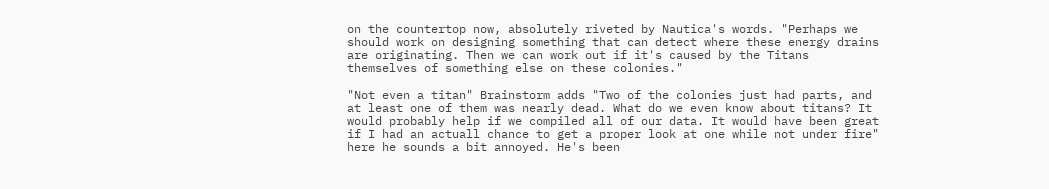on the countertop now, absolutely riveted by Nautica's words. "Perhaps we should work on designing something that can detect where these energy drains are originating. Then we can work out if it's caused by the Titans themselves of something else on these colonies."

"Not even a titan" Brainstorm adds "Two of the colonies just had parts, and at least one of them was nearly dead. What do we even know about titans? It would probably help if we compiled all of our data. It would have been great if I had an actuall chance to get a proper look at one while not under fire" here he sounds a bit annoyed. He's been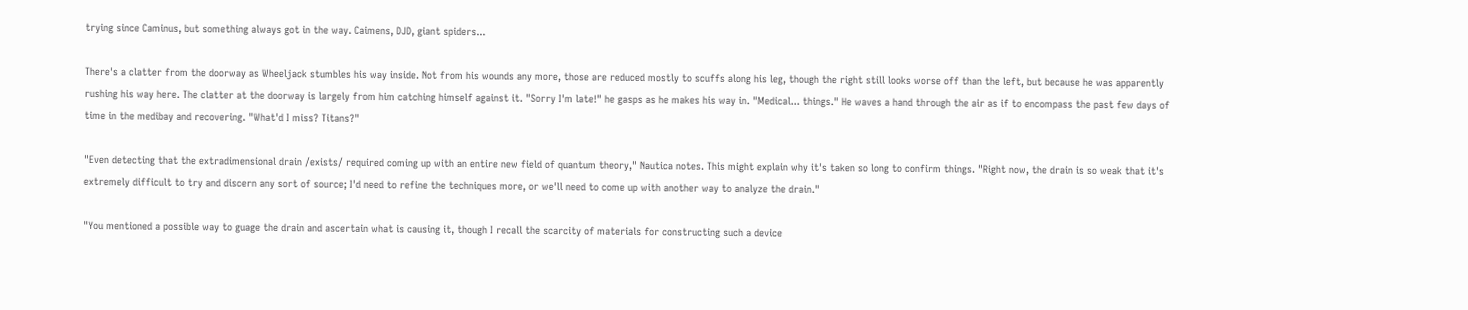trying since Caminus, but something always got in the way. Caimens, DJD, giant spiders...

There's a clatter from the doorway as Wheeljack stumbles his way inside. Not from his wounds any more, those are reduced mostly to scuffs along his leg, though the right still looks worse off than the left, but because he was apparently rushing his way here. The clatter at the doorway is largely from him catching himself against it. "Sorry I'm late!" he gasps as he makes his way in. "Medical... things." He waves a hand through the air as if to encompass the past few days of time in the medibay and recovering. "What'd I miss? Titans?"

"Even detecting that the extradimensional drain /exists/ required coming up with an entire new field of quantum theory," Nautica notes. This might explain why it's taken so long to confirm things. "Right now, the drain is so weak that it's extremely difficult to try and discern any sort of source; I'd need to refine the techniques more, or we'll need to come up with another way to analyze the drain."

"You mentioned a possible way to guage the drain and ascertain what is causing it, though I recall the scarcity of materials for constructing such a device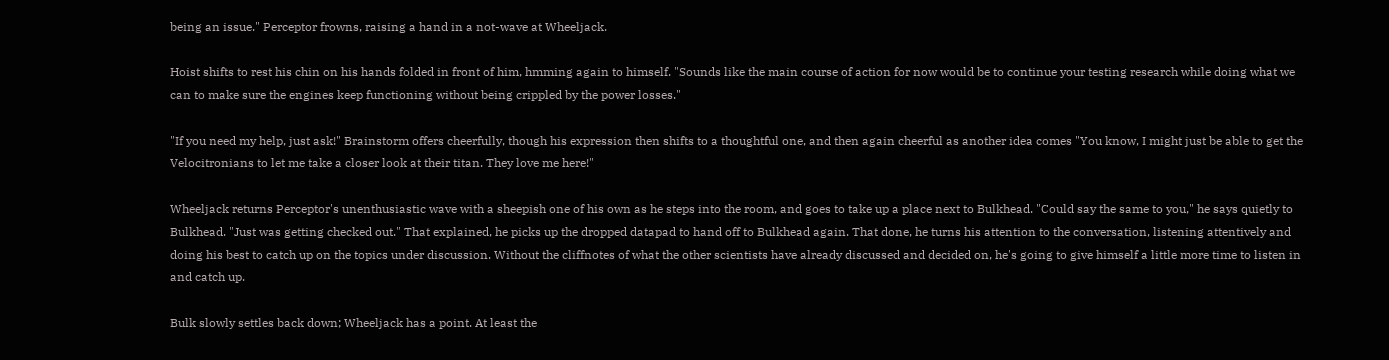being an issue." Perceptor frowns, raising a hand in a not-wave at Wheeljack.

Hoist shifts to rest his chin on his hands folded in front of him, hmming again to himself. "Sounds like the main course of action for now would be to continue your testing research while doing what we can to make sure the engines keep functioning without being crippled by the power losses."

"If you need my help, just ask!" Brainstorm offers cheerfully, though his expression then shifts to a thoughtful one, and then again cheerful as another idea comes "You know, I might just be able to get the Velocitronians to let me take a closer look at their titan. They love me here!"

Wheeljack returns Perceptor's unenthusiastic wave with a sheepish one of his own as he steps into the room, and goes to take up a place next to Bulkhead. "Could say the same to you," he says quietly to Bulkhead. "Just was getting checked out." That explained, he picks up the dropped datapad to hand off to Bulkhead again. That done, he turns his attention to the conversation, listening attentively and doing his best to catch up on the topics under discussion. Without the cliffnotes of what the other scientists have already discussed and decided on, he's going to give himself a little more time to listen in and catch up.

Bulk slowly settles back down; Wheeljack has a point. At least the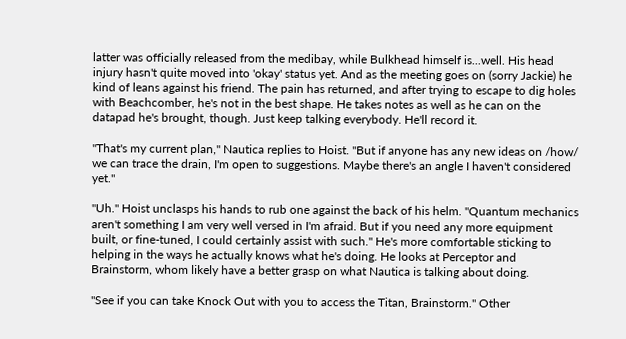latter was officially released from the medibay, while Bulkhead himself is...well. His head injury hasn't quite moved into 'okay' status yet. And as the meeting goes on (sorry Jackie) he kind of leans against his friend. The pain has returned, and after trying to escape to dig holes with Beachcomber, he's not in the best shape. He takes notes as well as he can on the datapad he's brought, though. Just keep talking everybody. He'll record it.

"That's my current plan," Nautica replies to Hoist. "But if anyone has any new ideas on /how/ we can trace the drain, I'm open to suggestions. Maybe there's an angle I haven't considered yet."

"Uh." Hoist unclasps his hands to rub one against the back of his helm. "Quantum mechanics aren't something I am very well versed in I'm afraid. But if you need any more equipment built, or fine-tuned, I could certainly assist with such." He's more comfortable sticking to helping in the ways he actually knows what he's doing. He looks at Perceptor and Brainstorm, whom likely have a better grasp on what Nautica is talking about doing.

"See if you can take Knock Out with you to access the Titan, Brainstorm." Other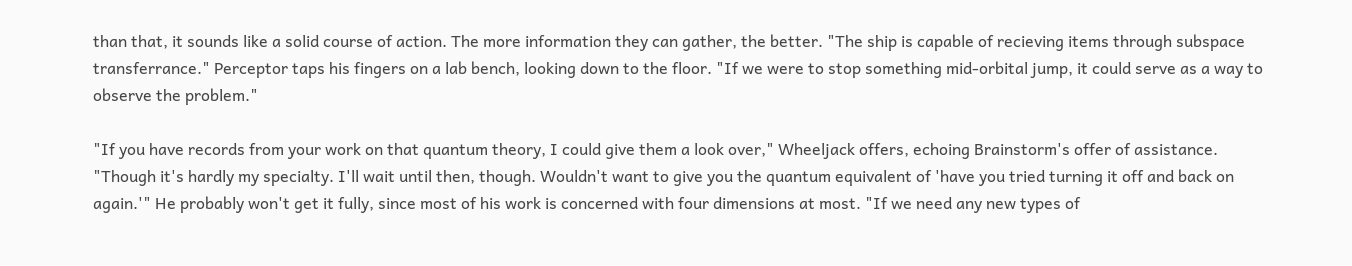than that, it sounds like a solid course of action. The more information they can gather, the better. "The ship is capable of recieving items through subspace transferrance." Perceptor taps his fingers on a lab bench, looking down to the floor. "If we were to stop something mid-orbital jump, it could serve as a way to observe the problem."

"If you have records from your work on that quantum theory, I could give them a look over," Wheeljack offers, echoing Brainstorm's offer of assistance. "Though it's hardly my specialty. I'll wait until then, though. Wouldn't want to give you the quantum equivalent of 'have you tried turning it off and back on again.'" He probably won't get it fully, since most of his work is concerned with four dimensions at most. "If we need any new types of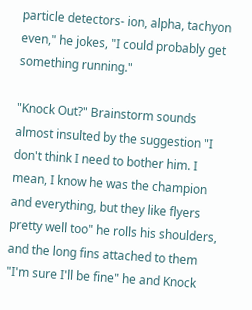particle detectors- ion, alpha, tachyon even," he jokes, "I could probably get something running."

"Knock Out?" Brainstorm sounds almost insulted by the suggestion "I don't think I need to bother him. I mean, I know he was the champion and everything, but they like flyers pretty well too" he rolls his shoulders, and the long fins attached to them "I'm sure I'll be fine" he and Knock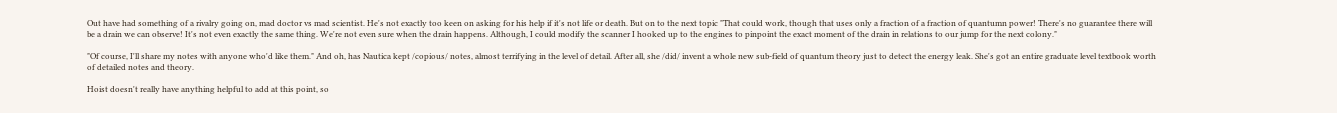Out have had something of a rivalry going on, mad doctor vs mad scientist. He's not exactly too keen on asking for his help if it's not life or death. But on to the next topic "That could work, though that uses only a fraction of a fraction of quantumn power! There's no guarantee there will be a drain we can observe! It's not even exactly the same thing. We're not even sure when the drain happens. Although, I could modify the scanner I hooked up to the engines to pinpoint the exact moment of the drain in relations to our jump for the next colony."

"Of course, I'll share my notes with anyone who'd like them." And oh, has Nautica kept /copious/ notes, almost terrifying in the level of detail. After all, she /did/ invent a whole new sub-field of quantum theory just to detect the energy leak. She's got an entire graduate level textbook worth of detailed notes and theory.

Hoist doesn't really have anything helpful to add at this point, so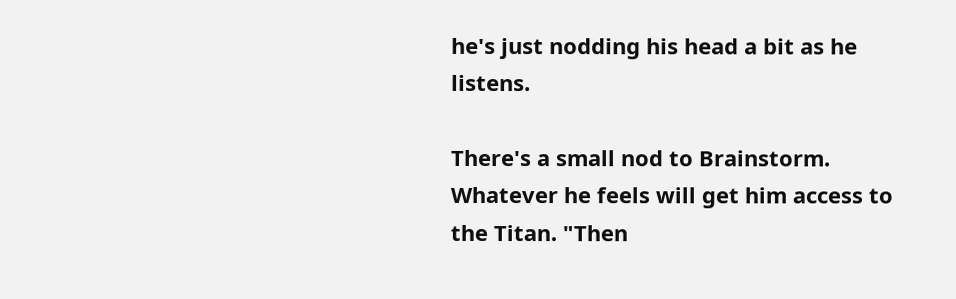he's just nodding his head a bit as he listens.

There's a small nod to Brainstorm. Whatever he feels will get him access to the Titan. "Then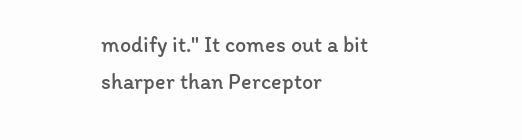modify it." It comes out a bit sharper than Perceptor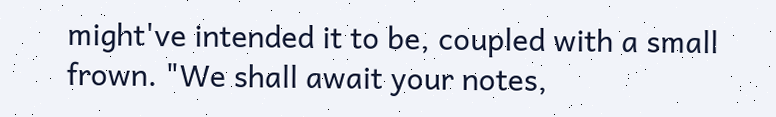might've intended it to be, coupled with a small frown. "We shall await your notes,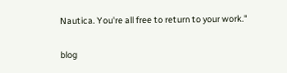Nautica. You're all free to return to your work."

blog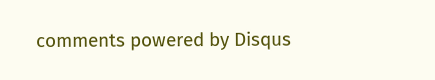comments powered by Disqus